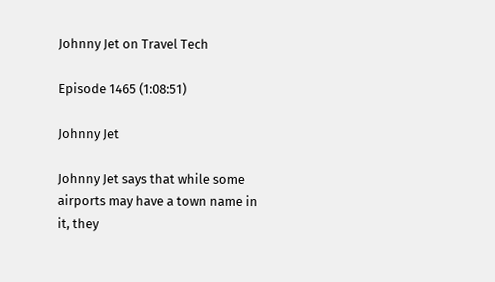Johnny Jet on Travel Tech

Episode 1465 (1:08:51)

Johnny Jet

Johnny Jet says that while some airports may have a town name in it, they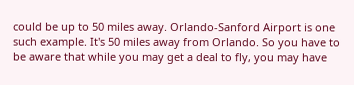could be up to 50 miles away. Orlando-Sanford Airport is one such example. It's 50 miles away from Orlando. So you have to be aware that while you may get a deal to fly, you may have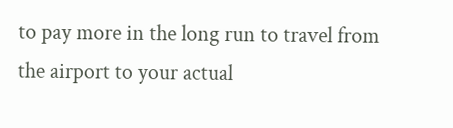to pay more in the long run to travel from the airport to your actual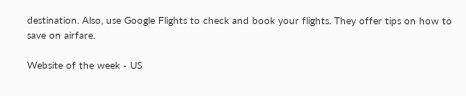destination. Also, use Google Flights to check and book your flights. They offer tips on how to save on airfare.

Website of the week - US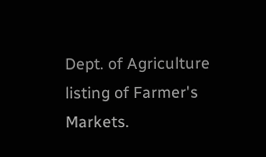Dept. of Agriculture listing of Farmer's Markets.